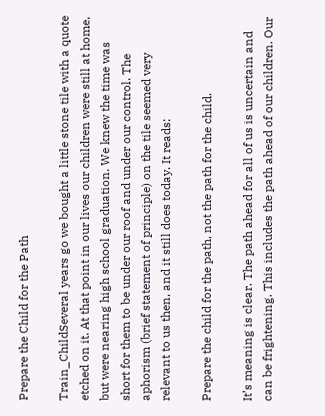Prepare the Child for the Path

Train_ChildSeveral years go we bought a little stone tile with a quote etched on it. At that point in our lives our children were still at home, but were nearing high school graduation. We knew the time was short for them to be under our roof and under our control. The aphorism (brief statement of principle) on the tile seemed very relevant to us then, and it still does today. It reads:

Prepare the child for the path, not the path for the child.

It’s meaning is clear. The path ahead for all of us is uncertain and can be frightening. This includes the path ahead of our children. Our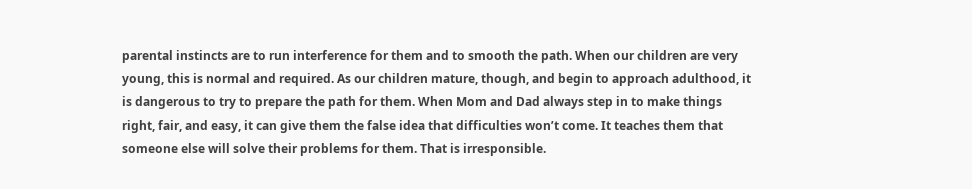parental instincts are to run interference for them and to smooth the path. When our children are very young, this is normal and required. As our children mature, though, and begin to approach adulthood, it is dangerous to try to prepare the path for them. When Mom and Dad always step in to make things right, fair, and easy, it can give them the false idea that difficulties won’t come. It teaches them that someone else will solve their problems for them. That is irresponsible.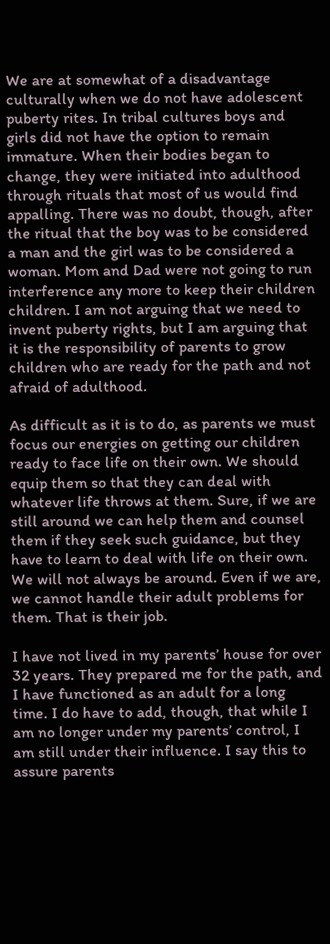We are at somewhat of a disadvantage culturally when we do not have adolescent puberty rites. In tribal cultures boys and girls did not have the option to remain immature. When their bodies began to change, they were initiated into adulthood through rituals that most of us would find appalling. There was no doubt, though, after the ritual that the boy was to be considered a man and the girl was to be considered a woman. Mom and Dad were not going to run interference any more to keep their children children. I am not arguing that we need to invent puberty rights, but I am arguing that it is the responsibility of parents to grow children who are ready for the path and not afraid of adulthood.

As difficult as it is to do, as parents we must focus our energies on getting our children ready to face life on their own. We should equip them so that they can deal with whatever life throws at them. Sure, if we are still around we can help them and counsel them if they seek such guidance, but they have to learn to deal with life on their own. We will not always be around. Even if we are, we cannot handle their adult problems for them. That is their job.

I have not lived in my parents’ house for over 32 years. They prepared me for the path, and I have functioned as an adult for a long time. I do have to add, though, that while I am no longer under my parents’ control, I am still under their influence. I say this to assure parents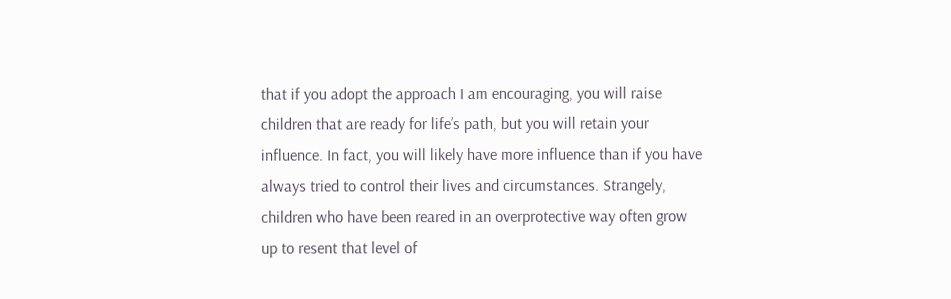that if you adopt the approach I am encouraging, you will raise children that are ready for life’s path, but you will retain your influence. In fact, you will likely have more influence than if you have always tried to control their lives and circumstances. Strangely, children who have been reared in an overprotective way often grow up to resent that level of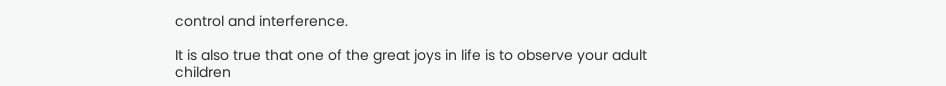control and interference.

It is also true that one of the great joys in life is to observe your adult children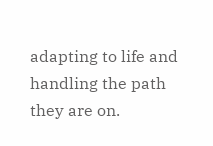adapting to life and handling the path they are on.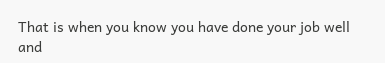That is when you know you have done your job well and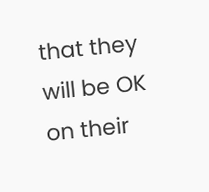that they will be OK on their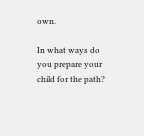own.

In what ways do you prepare your child for the path?